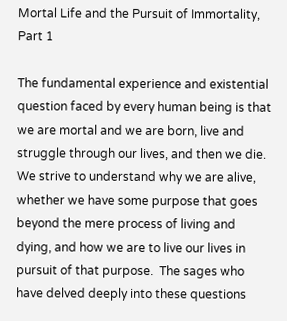Mortal Life and the Pursuit of Immortality, Part 1

The fundamental experience and existential question faced by every human being is that we are mortal and we are born, live and struggle through our lives, and then we die.  We strive to understand why we are alive, whether we have some purpose that goes beyond the mere process of living and dying, and how we are to live our lives in pursuit of that purpose.  The sages who have delved deeply into these questions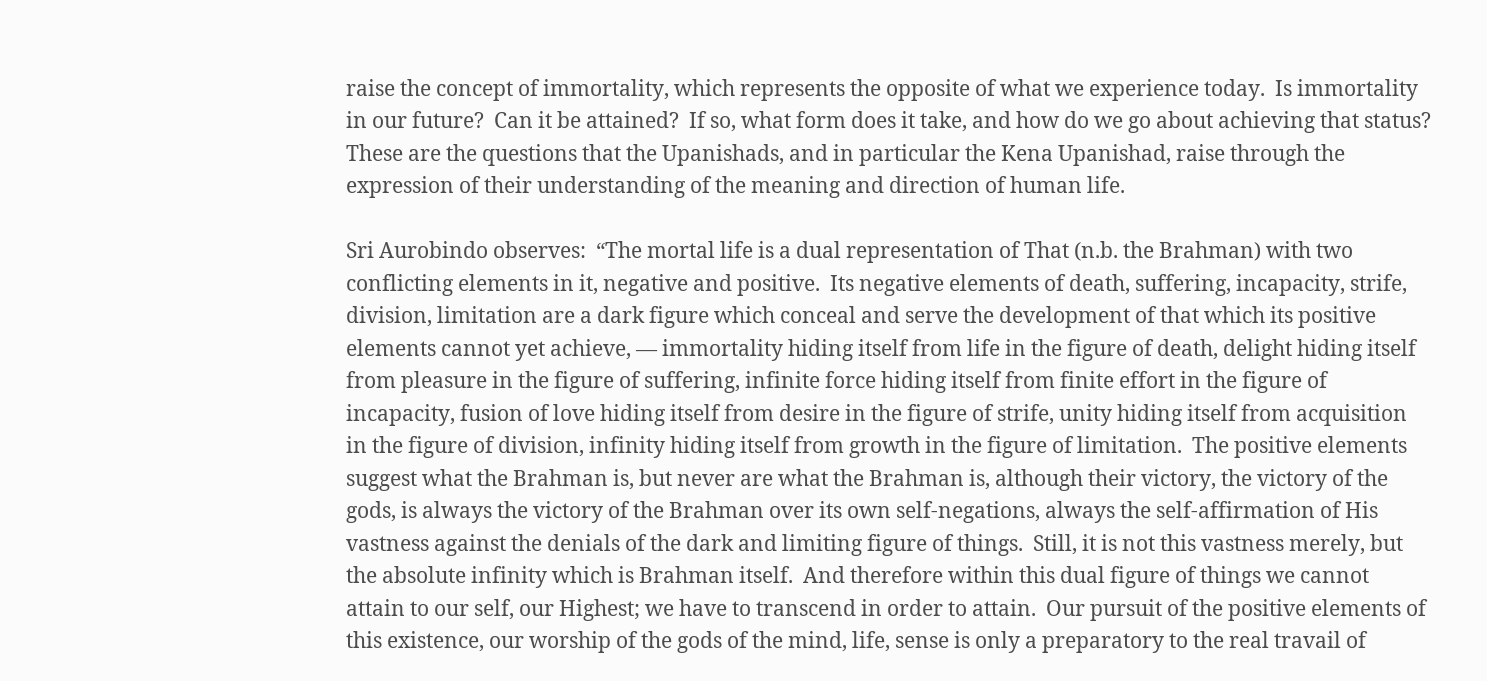raise the concept of immortality, which represents the opposite of what we experience today.  Is immortality in our future?  Can it be attained?  If so, what form does it take, and how do we go about achieving that status?  These are the questions that the Upanishads, and in particular the Kena Upanishad, raise through the expression of their understanding of the meaning and direction of human life.

Sri Aurobindo observes:  “The mortal life is a dual representation of That (n.b. the Brahman) with two conflicting elements in it, negative and positive.  Its negative elements of death, suffering, incapacity, strife, division, limitation are a dark figure which conceal and serve the development of that which its positive elements cannot yet achieve, — immortality hiding itself from life in the figure of death, delight hiding itself from pleasure in the figure of suffering, infinite force hiding itself from finite effort in the figure of incapacity, fusion of love hiding itself from desire in the figure of strife, unity hiding itself from acquisition in the figure of division, infinity hiding itself from growth in the figure of limitation.  The positive elements suggest what the Brahman is, but never are what the Brahman is, although their victory, the victory of the gods, is always the victory of the Brahman over its own self-negations, always the self-affirmation of His vastness against the denials of the dark and limiting figure of things.  Still, it is not this vastness merely, but the absolute infinity which is Brahman itself.  And therefore within this dual figure of things we cannot attain to our self, our Highest; we have to transcend in order to attain.  Our pursuit of the positive elements of this existence, our worship of the gods of the mind, life, sense is only a preparatory to the real travail of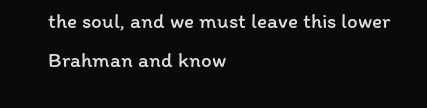the soul, and we must leave this lower Brahman and know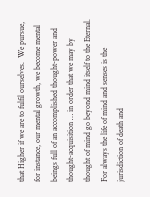that Higher if we are to fulfil ourselves.  We pursue, for instance, our mental growth, we become mental beings full of an accomplished thought-power and thought-acquisition … in order that we may by thought of mind go beyond mind itself to the Eternal.  For always the life of mind and senses is the jurisdiction of death and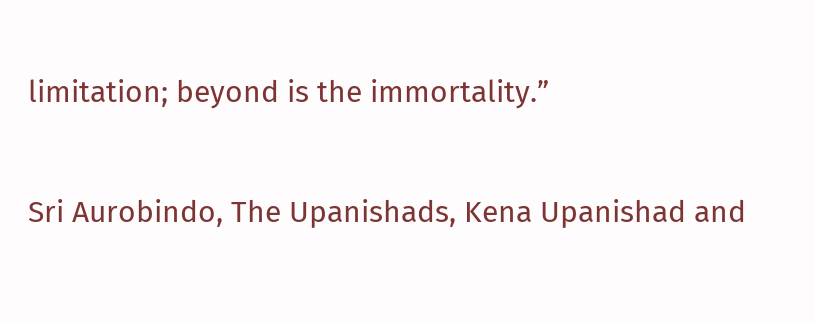limitation; beyond is the immortality.”

Sri Aurobindo, The Upanishads, Kena Upanishad and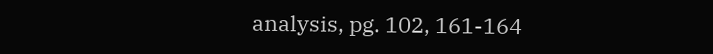analysis, pg. 102, 161-164